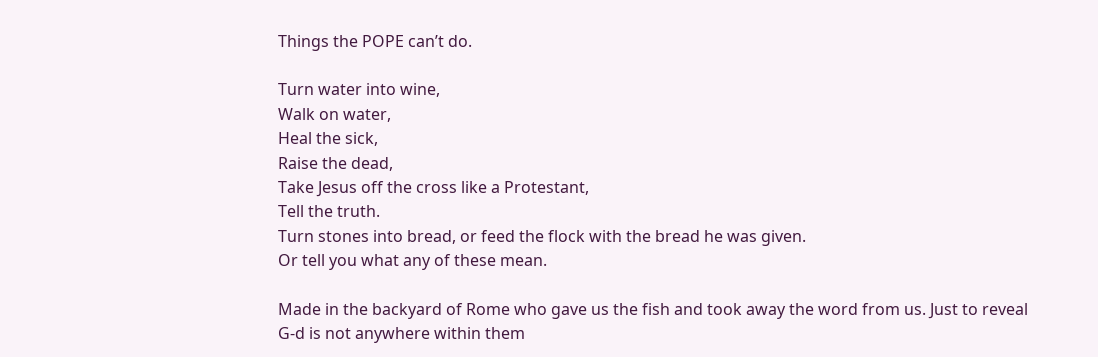Things the POPE can’t do.

Turn water into wine,
Walk on water,
Heal the sick,
Raise the dead,
Take Jesus off the cross like a Protestant,
Tell the truth.
Turn stones into bread, or feed the flock with the bread he was given.
Or tell you what any of these mean.

Made in the backyard of Rome who gave us the fish and took away the word from us. Just to reveal G-d is not anywhere within them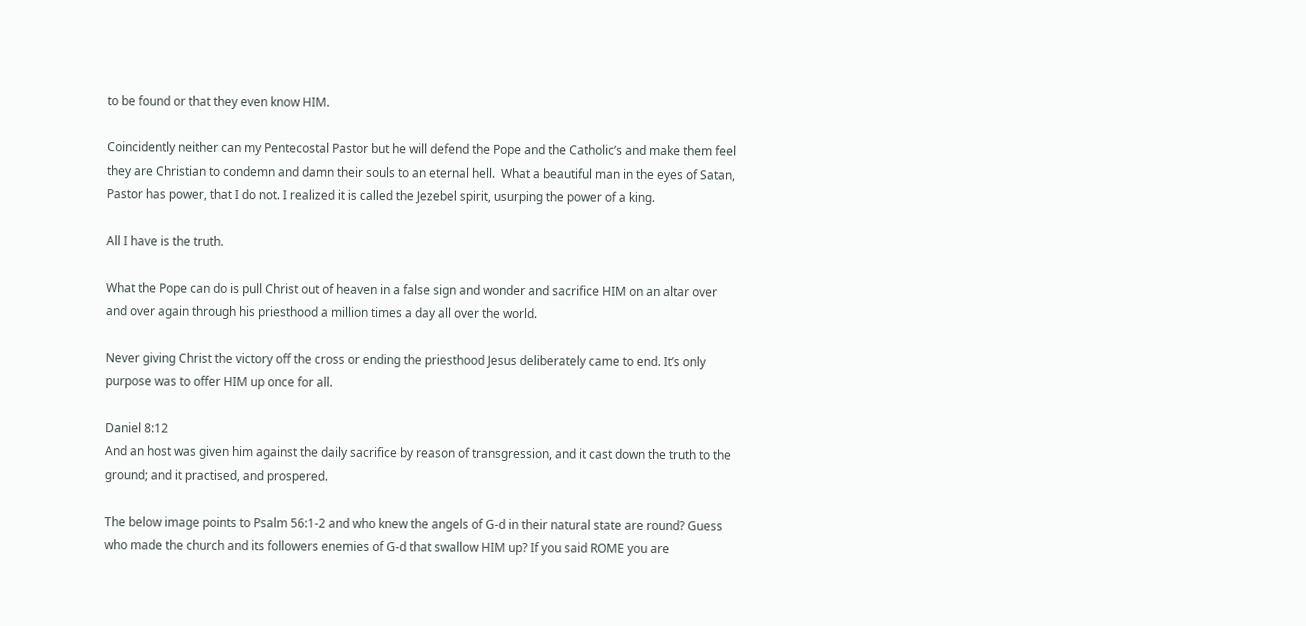to be found or that they even know HIM.

Coincidently neither can my Pentecostal Pastor but he will defend the Pope and the Catholic’s and make them feel they are Christian to condemn and damn their souls to an eternal hell.  What a beautiful man in the eyes of Satan,  Pastor has power, that I do not. I realized it is called the Jezebel spirit, usurping the power of a king.

All I have is the truth.

What the Pope can do is pull Christ out of heaven in a false sign and wonder and sacrifice HIM on an altar over and over again through his priesthood a million times a day all over the world.

Never giving Christ the victory off the cross or ending the priesthood Jesus deliberately came to end. It’s only purpose was to offer HIM up once for all.

Daniel 8:12
And an host was given him against the daily sacrifice by reason of transgression, and it cast down the truth to the ground; and it practised, and prospered.

The below image points to Psalm 56:1-2 and who knew the angels of G-d in their natural state are round? Guess who made the church and its followers enemies of G-d that swallow HIM up? If you said ROME you are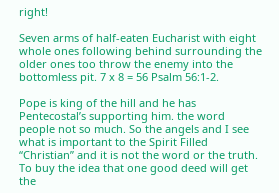right!

Seven arms of half-eaten Eucharist with eight whole ones following behind surrounding the older ones too throw the enemy into the bottomless pit. 7 x 8 = 56 Psalm 56:1-2.

Pope is king of the hill and he has Pentecostal’s supporting him. the word people not so much. So the angels and I see what is important to the Spirit Filled “Christian” and it is not the word or the truth.  To buy the idea that one good deed will get the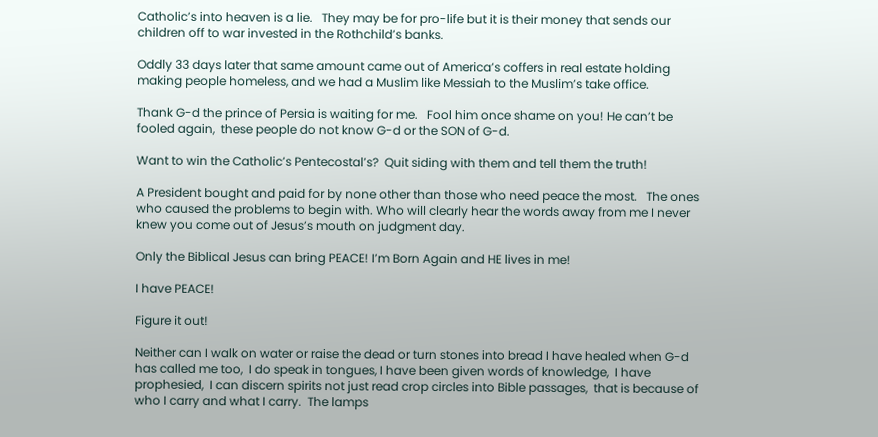Catholic’s into heaven is a lie.   They may be for pro-life but it is their money that sends our children off to war invested in the Rothchild’s banks.

Oddly 33 days later that same amount came out of America’s coffers in real estate holding making people homeless, and we had a Muslim like Messiah to the Muslim’s take office.

Thank G-d the prince of Persia is waiting for me.   Fool him once shame on you! He can’t be fooled again,  these people do not know G-d or the SON of G-d.

Want to win the Catholic’s Pentecostal’s?  Quit siding with them and tell them the truth!

A President bought and paid for by none other than those who need peace the most.   The ones who caused the problems to begin with. Who will clearly hear the words away from me I never knew you come out of Jesus’s mouth on judgment day.

Only the Biblical Jesus can bring PEACE! I’m Born Again and HE lives in me!

I have PEACE!

Figure it out!

Neither can I walk on water or raise the dead or turn stones into bread I have healed when G-d has called me too,  I do speak in tongues, I have been given words of knowledge,  I have prophesied,  I can discern spirits not just read crop circles into Bible passages,  that is because of who I carry and what I carry.  The lamps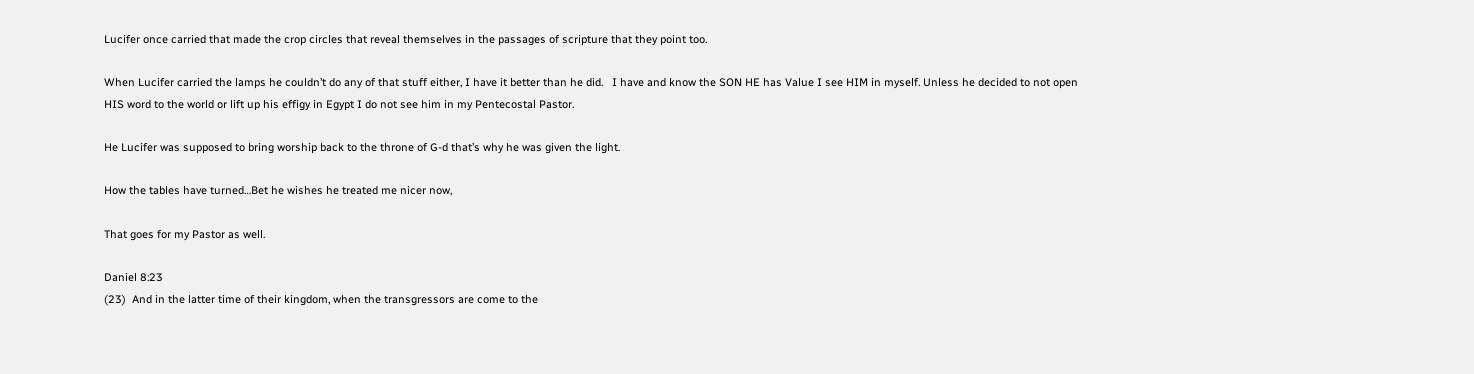Lucifer once carried that made the crop circles that reveal themselves in the passages of scripture that they point too.

When Lucifer carried the lamps he couldn’t do any of that stuff either, I have it better than he did.   I have and know the SON HE has Value I see HIM in myself. Unless he decided to not open HIS word to the world or lift up his effigy in Egypt I do not see him in my Pentecostal Pastor.

He Lucifer was supposed to bring worship back to the throne of G-d that’s why he was given the light.

How the tables have turned…Bet he wishes he treated me nicer now,

That goes for my Pastor as well.

Daniel 8:23
(23)  And in the latter time of their kingdom, when the transgressors are come to the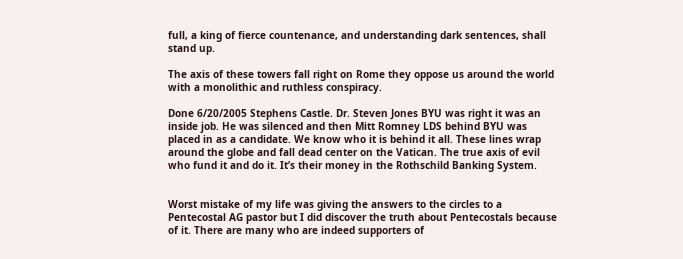full, a king of fierce countenance, and understanding dark sentences, shall stand up.

The axis of these towers fall right on Rome they oppose us around the world with a monolithic and ruthless conspiracy.

Done 6/20/2005 Stephens Castle. Dr. Steven Jones BYU was right it was an inside job. He was silenced and then Mitt Romney LDS behind BYU was placed in as a candidate. We know who it is behind it all. These lines wrap around the globe and fall dead center on the Vatican. The true axis of evil who fund it and do it. It’s their money in the Rothschild Banking System.


Worst mistake of my life was giving the answers to the circles to a Pentecostal AG pastor but I did discover the truth about Pentecostals because of it. There are many who are indeed supporters of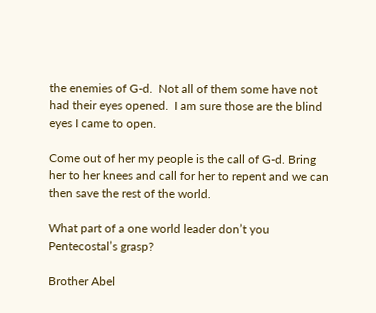the enemies of G-d.  Not all of them some have not had their eyes opened.  I am sure those are the blind eyes I came to open.

Come out of her my people is the call of G-d. Bring her to her knees and call for her to repent and we can then save the rest of the world.

What part of a one world leader don’t you Pentecostal’s grasp?

Brother Abel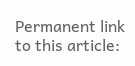Permanent link to this article: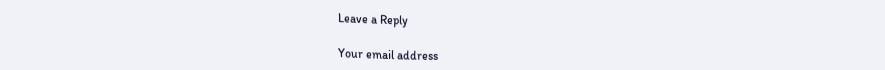Leave a Reply

Your email address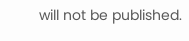will not be published.